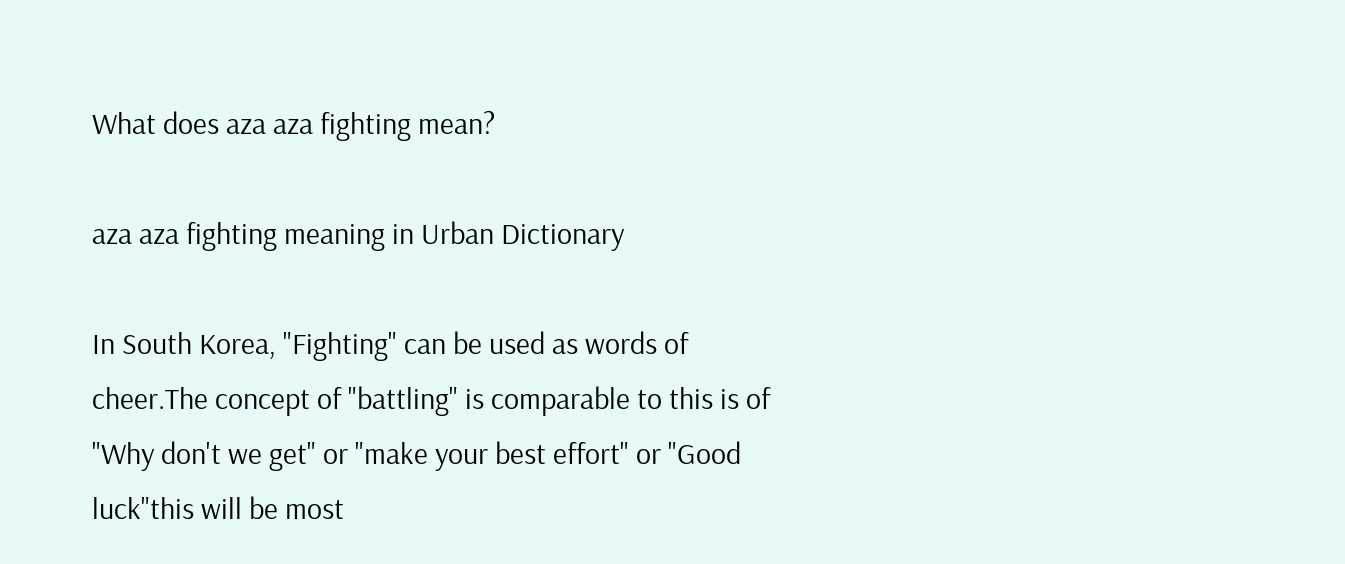What does aza aza fighting mean?

aza aza fighting meaning in Urban Dictionary

In South Korea, "Fighting" can be used as words of cheer.The concept of "battling" is comparable to this is of "Why don't we get" or "make your best effort" or "Good luck"this will be most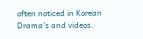often noticed in Korean Drama's and videos.